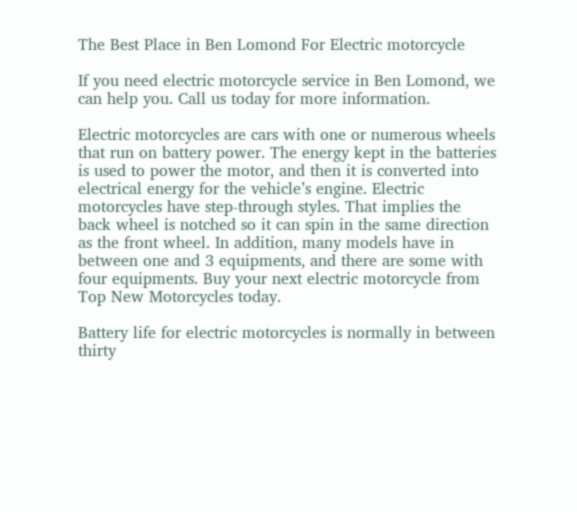The Best Place in Ben Lomond For Electric motorcycle

If you need electric motorcycle service in Ben Lomond, we can help you. Call us today for more information.

Electric motorcycles are cars with one or numerous wheels that run on battery power. The energy kept in the batteries is used to power the motor, and then it is converted into electrical energy for the vehicle’s engine. Electric motorcycles have step-through styles. That implies the back wheel is notched so it can spin in the same direction as the front wheel. In addition, many models have in between one and 3 equipments, and there are some with four equipments. Buy your next electric motorcycle from Top New Motorcycles today.

Battery life for electric motorcycles is normally in between thirty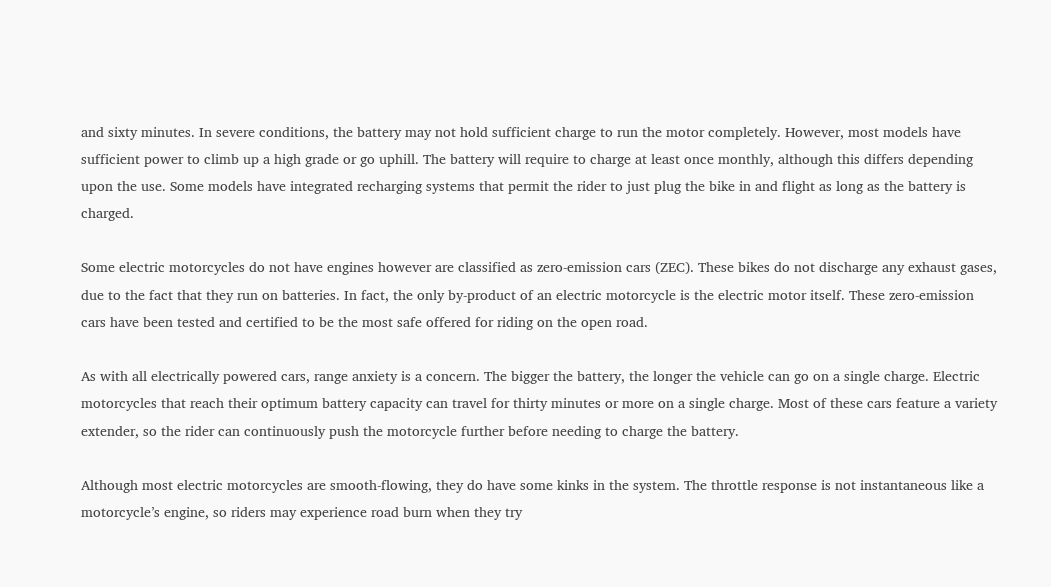and sixty minutes. In severe conditions, the battery may not hold sufficient charge to run the motor completely. However, most models have sufficient power to climb up a high grade or go uphill. The battery will require to charge at least once monthly, although this differs depending upon the use. Some models have integrated recharging systems that permit the rider to just plug the bike in and flight as long as the battery is charged.

Some electric motorcycles do not have engines however are classified as zero-emission cars (ZEC). These bikes do not discharge any exhaust gases, due to the fact that they run on batteries. In fact, the only by-product of an electric motorcycle is the electric motor itself. These zero-emission cars have been tested and certified to be the most safe offered for riding on the open road.

As with all electrically powered cars, range anxiety is a concern. The bigger the battery, the longer the vehicle can go on a single charge. Electric motorcycles that reach their optimum battery capacity can travel for thirty minutes or more on a single charge. Most of these cars feature a variety extender, so the rider can continuously push the motorcycle further before needing to charge the battery.

Although most electric motorcycles are smooth-flowing, they do have some kinks in the system. The throttle response is not instantaneous like a motorcycle’s engine, so riders may experience road burn when they try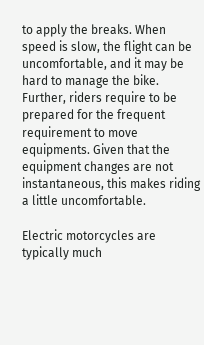to apply the breaks. When speed is slow, the flight can be uncomfortable, and it may be hard to manage the bike. Further, riders require to be prepared for the frequent requirement to move equipments. Given that the equipment changes are not instantaneous, this makes riding a little uncomfortable.

Electric motorcycles are typically much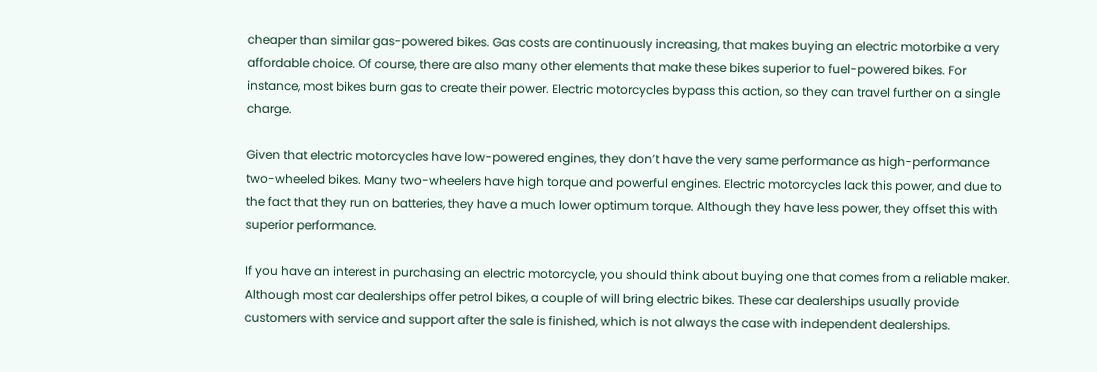cheaper than similar gas-powered bikes. Gas costs are continuously increasing, that makes buying an electric motorbike a very affordable choice. Of course, there are also many other elements that make these bikes superior to fuel-powered bikes. For instance, most bikes burn gas to create their power. Electric motorcycles bypass this action, so they can travel further on a single charge.

Given that electric motorcycles have low-powered engines, they don’t have the very same performance as high-performance two-wheeled bikes. Many two-wheelers have high torque and powerful engines. Electric motorcycles lack this power, and due to the fact that they run on batteries, they have a much lower optimum torque. Although they have less power, they offset this with superior performance.

If you have an interest in purchasing an electric motorcycle, you should think about buying one that comes from a reliable maker. Although most car dealerships offer petrol bikes, a couple of will bring electric bikes. These car dealerships usually provide customers with service and support after the sale is finished, which is not always the case with independent dealerships.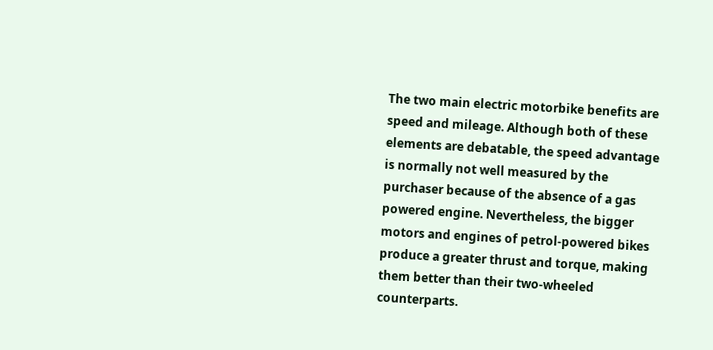The two main electric motorbike benefits are speed and mileage. Although both of these elements are debatable, the speed advantage is normally not well measured by the purchaser because of the absence of a gas powered engine. Nevertheless, the bigger motors and engines of petrol-powered bikes produce a greater thrust and torque, making them better than their two-wheeled counterparts.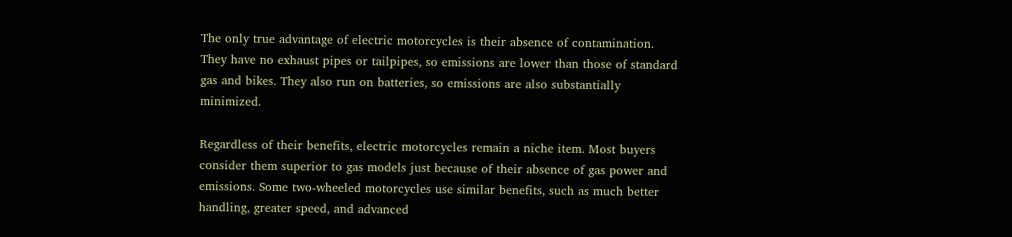The only true advantage of electric motorcycles is their absence of contamination. They have no exhaust pipes or tailpipes, so emissions are lower than those of standard gas and bikes. They also run on batteries, so emissions are also substantially minimized.

Regardless of their benefits, electric motorcycles remain a niche item. Most buyers consider them superior to gas models just because of their absence of gas power and emissions. Some two-wheeled motorcycles use similar benefits, such as much better handling, greater speed, and advanced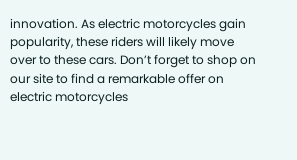innovation. As electric motorcycles gain popularity, these riders will likely move over to these cars. Don’t forget to shop on our site to find a remarkable offer on electric motorcycles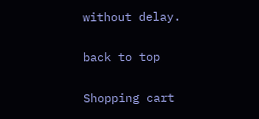without delay.

back to top

Shopping cart